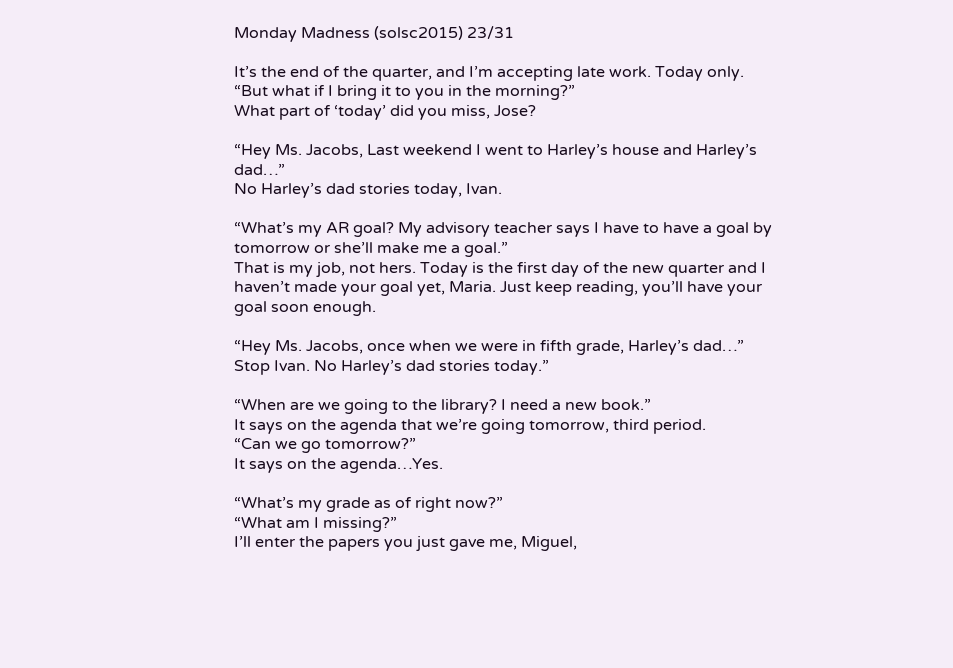Monday Madness (solsc2015) 23/31

It’s the end of the quarter, and I’m accepting late work. Today only.
“But what if I bring it to you in the morning?”
What part of ‘today’ did you miss, Jose?

“Hey Ms. Jacobs, Last weekend I went to Harley’s house and Harley’s dad…”
No Harley’s dad stories today, Ivan.

“What’s my AR goal? My advisory teacher says I have to have a goal by tomorrow or she’ll make me a goal.”
That is my job, not hers. Today is the first day of the new quarter and I haven’t made your goal yet, Maria. Just keep reading, you’ll have your goal soon enough.

“Hey Ms. Jacobs, once when we were in fifth grade, Harley’s dad…”
Stop Ivan. No Harley’s dad stories today.”

“When are we going to the library? I need a new book.”
It says on the agenda that we’re going tomorrow, third period.
“Can we go tomorrow?”
It says on the agenda…Yes.

“What’s my grade as of right now?”
“What am I missing?”
I’ll enter the papers you just gave me, Miguel,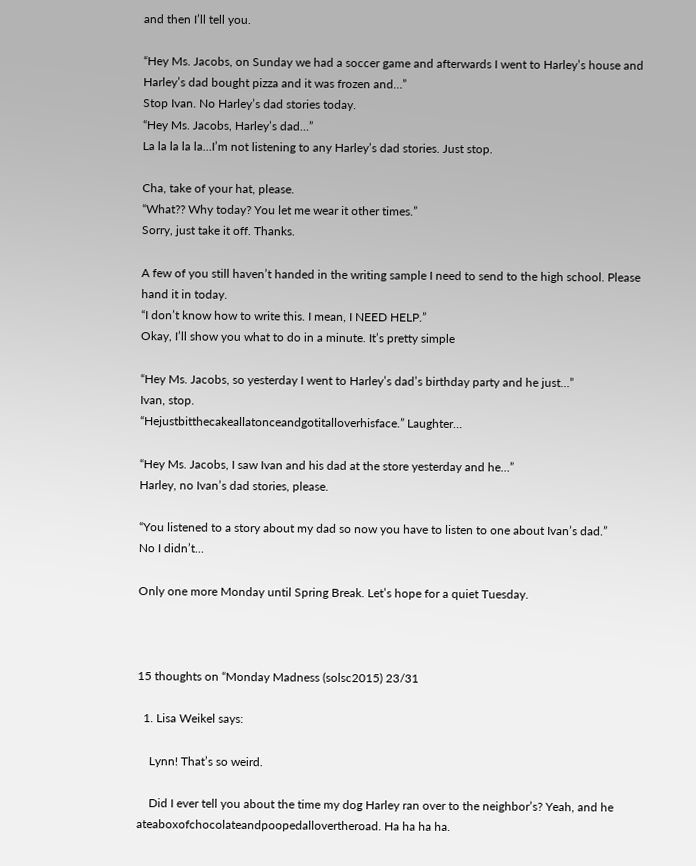and then I’ll tell you.

“Hey Ms. Jacobs, on Sunday we had a soccer game and afterwards I went to Harley’s house and Harley’s dad bought pizza and it was frozen and…”
Stop Ivan. No Harley’s dad stories today.
“Hey Ms. Jacobs, Harley’s dad…”
La la la la la…I’m not listening to any Harley’s dad stories. Just stop.

Cha, take of your hat, please.
“What?? Why today? You let me wear it other times.”
Sorry, just take it off. Thanks.

A few of you still haven’t handed in the writing sample I need to send to the high school. Please hand it in today.
“I don’t know how to write this. I mean, I NEED HELP.”
Okay, I’ll show you what to do in a minute. It’s pretty simple

“Hey Ms. Jacobs, so yesterday I went to Harley’s dad’s birthday party and he just…”
Ivan, stop.
“Hejustbitthecakeallatonceandgotitalloverhisface.” Laughter…

“Hey Ms. Jacobs, I saw Ivan and his dad at the store yesterday and he…”
Harley, no Ivan’s dad stories, please.

“You listened to a story about my dad so now you have to listen to one about Ivan’s dad.”
No I didn’t…

Only one more Monday until Spring Break. Let’s hope for a quiet Tuesday.



15 thoughts on “Monday Madness (solsc2015) 23/31

  1. Lisa Weikel says:

    Lynn! That’s so weird.

    Did I ever tell you about the time my dog Harley ran over to the neighbor’s? Yeah, and he ateaboxofchocolateandpoopedallovertheroad. Ha ha ha ha.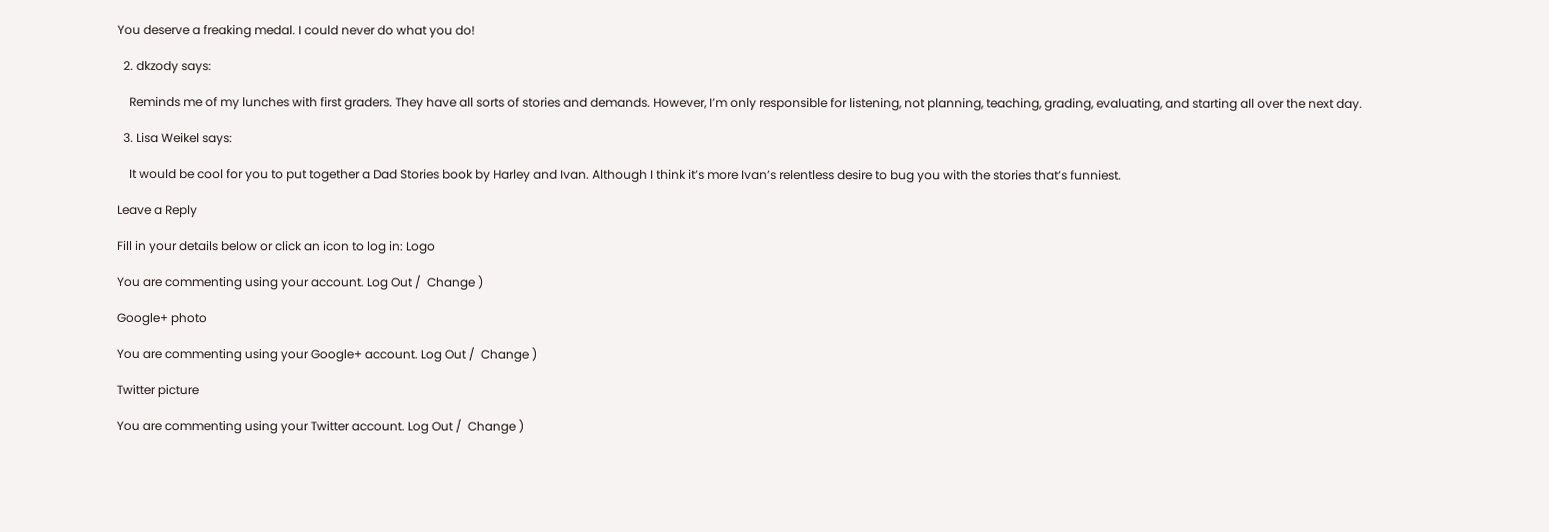You deserve a freaking medal. I could never do what you do!

  2. dkzody says:

    Reminds me of my lunches with first graders. They have all sorts of stories and demands. However, I’m only responsible for listening, not planning, teaching, grading, evaluating, and starting all over the next day.

  3. Lisa Weikel says:

    It would be cool for you to put together a Dad Stories book by Harley and Ivan. Although I think it’s more Ivan’s relentless desire to bug you with the stories that’s funniest.

Leave a Reply

Fill in your details below or click an icon to log in: Logo

You are commenting using your account. Log Out /  Change )

Google+ photo

You are commenting using your Google+ account. Log Out /  Change )

Twitter picture

You are commenting using your Twitter account. Log Out /  Change )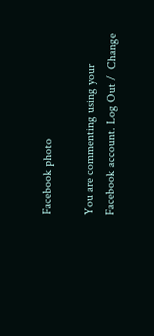Facebook photo

You are commenting using your Facebook account. Log Out /  Change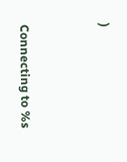)


Connecting to %s